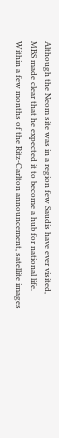Although the Neom site was in a region few Saudis have ever visited, MBS made clear that he expected it to become a hub for national life. Within a few months of the Ritz-Carlton announcement, satellite images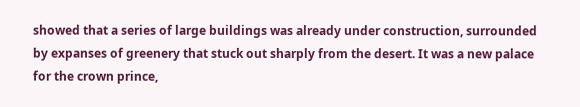showed that a series of large buildings was already under construction, surrounded by expanses of greenery that stuck out sharply from the desert. It was a new palace for the crown prince,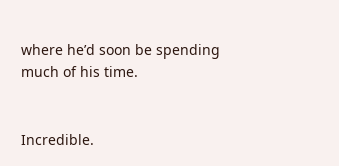where he’d soon be spending much of his time.


Incredible.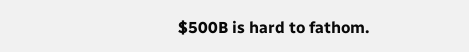$500B is hard to fathom.